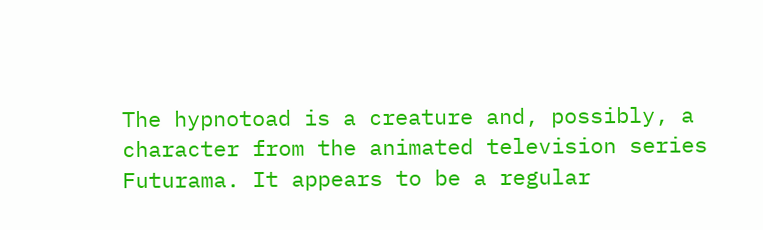The hypnotoad is a creature and, possibly, a character from the animated television series Futurama. It appears to be a regular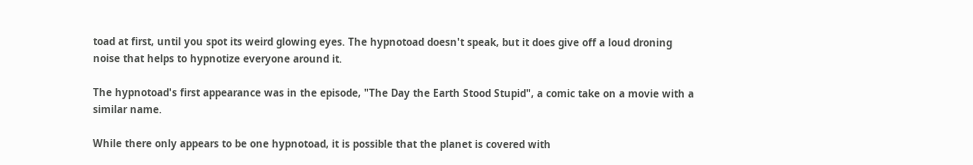toad at first, until you spot its weird glowing eyes. The hypnotoad doesn't speak, but it does give off a loud droning noise that helps to hypnotize everyone around it.

The hypnotoad's first appearance was in the episode, "The Day the Earth Stood Stupid", a comic take on a movie with a similar name.

While there only appears to be one hypnotoad, it is possible that the planet is covered with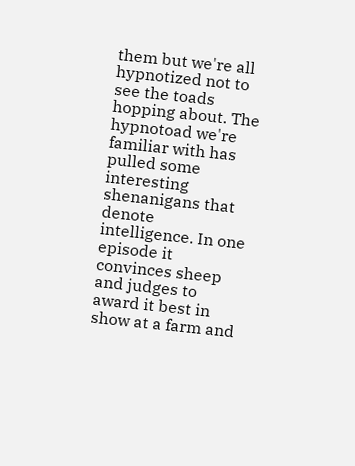them but we're all hypnotized not to see the toads hopping about. The hypnotoad we're familiar with has pulled some interesting shenanigans that denote intelligence. In one episode it convinces sheep and judges to award it best in show at a farm and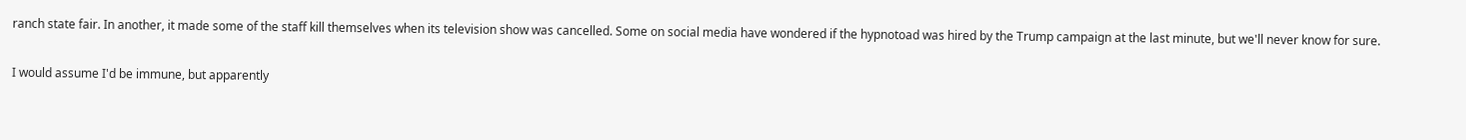ranch state fair. In another, it made some of the staff kill themselves when its television show was cancelled. Some on social media have wondered if the hypnotoad was hired by the Trump campaign at the last minute, but we'll never know for sure.

I would assume I'd be immune, but apparently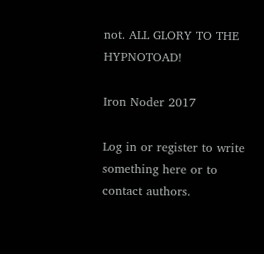not. ALL GLORY TO THE HYPNOTOAD!

Iron Noder 2017

Log in or register to write something here or to contact authors.